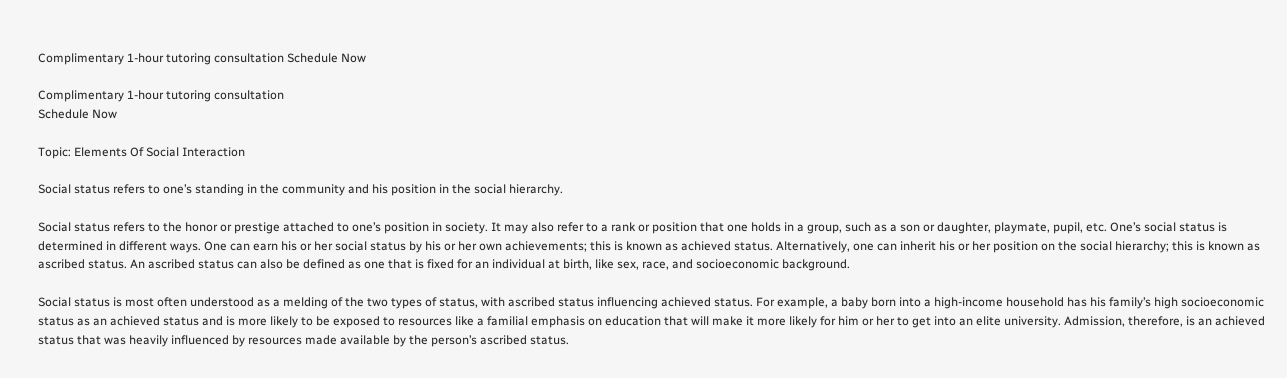Complimentary 1-hour tutoring consultation Schedule Now

Complimentary 1-hour tutoring consultation
Schedule Now

Topic: Elements Of Social Interaction

Social status refers to one’s standing in the community and his position in the social hierarchy.

Social status refers to the honor or prestige attached to one’s position in society. It may also refer to a rank or position that one holds in a group, such as a son or daughter, playmate, pupil, etc. One’s social status is determined in different ways. One can earn his or her social status by his or her own achievements; this is known as achieved status. Alternatively, one can inherit his or her position on the social hierarchy; this is known as ascribed status. An ascribed status can also be defined as one that is fixed for an individual at birth, like sex, race, and socioeconomic background.

Social status is most often understood as a melding of the two types of status, with ascribed status influencing achieved status. For example, a baby born into a high-income household has his family’s high socioeconomic status as an achieved status and is more likely to be exposed to resources like a familial emphasis on education that will make it more likely for him or her to get into an elite university. Admission, therefore, is an achieved status that was heavily influenced by resources made available by the person’s ascribed status.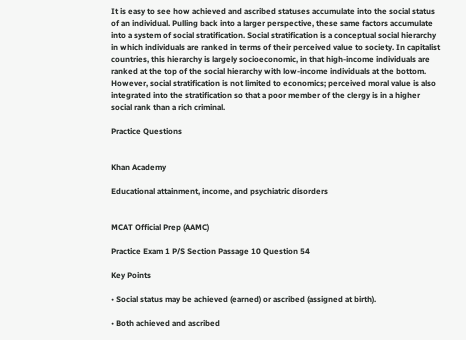It is easy to see how achieved and ascribed statuses accumulate into the social status of an individual. Pulling back into a larger perspective, these same factors accumulate into a system of social stratification. Social stratification is a conceptual social hierarchy in which individuals are ranked in terms of their perceived value to society. In capitalist countries, this hierarchy is largely socioeconomic, in that high-income individuals are ranked at the top of the social hierarchy with low-income individuals at the bottom. However, social stratification is not limited to economics; perceived moral value is also integrated into the stratification so that a poor member of the clergy is in a higher social rank than a rich criminal.

Practice Questions


Khan Academy

Educational attainment, income, and psychiatric disorders


MCAT Official Prep (AAMC)

Practice Exam 1 P/S Section Passage 10 Question 54

Key Points

• Social status may be achieved (earned) or ascribed (assigned at birth).

• Both achieved and ascribed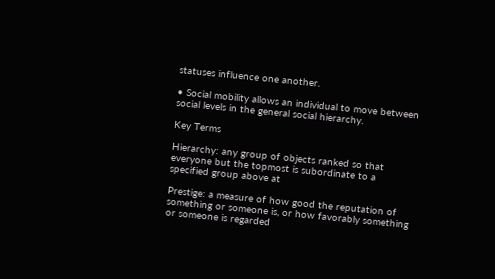statuses influence one another.

• Social mobility allows an individual to move between social levels in the general social hierarchy.

Key Terms

Hierarchy: any group of objects ranked so that everyone but the topmost is subordinate to a specified group above at

Prestige: a measure of how good the reputation of something or someone is, or how favorably something or someone is regarded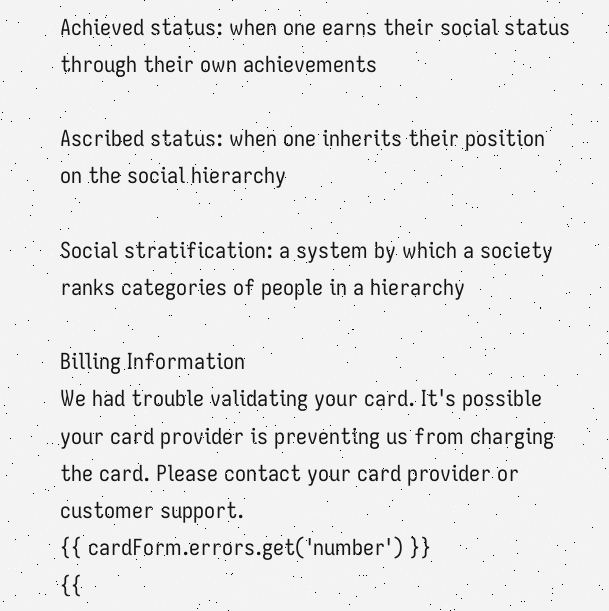Achieved status: when one earns their social status through their own achievements

Ascribed status: when one inherits their position on the social hierarchy

Social stratification: a system by which a society ranks categories of people in a hierarchy

Billing Information
We had trouble validating your card. It's possible your card provider is preventing us from charging the card. Please contact your card provider or customer support.
{{ cardForm.errors.get('number') }}
{{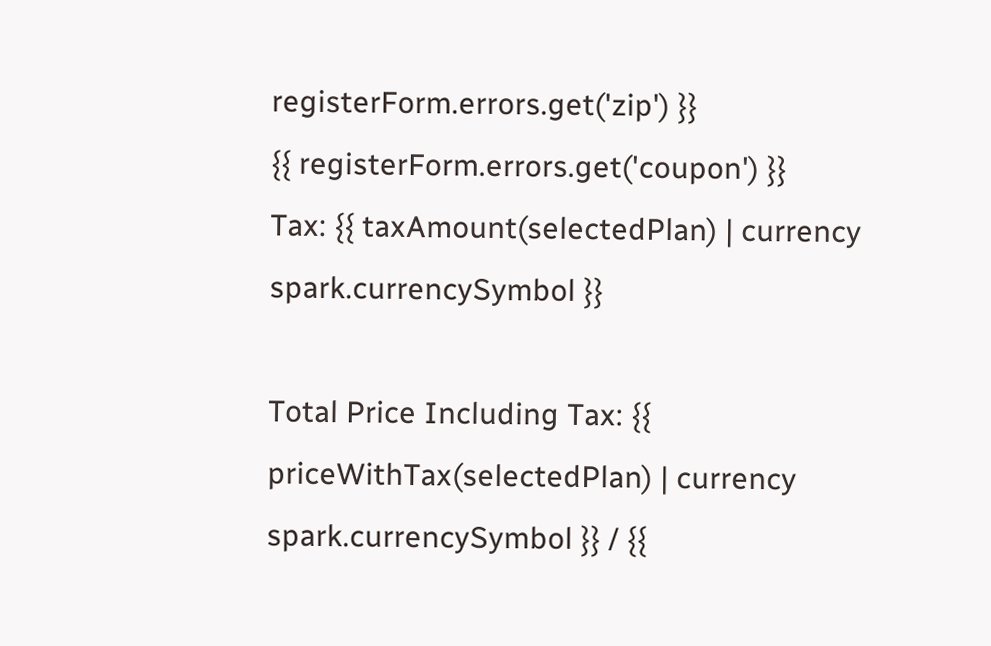registerForm.errors.get('zip') }}
{{ registerForm.errors.get('coupon') }}
Tax: {{ taxAmount(selectedPlan) | currency spark.currencySymbol }}

Total Price Including Tax: {{ priceWithTax(selectedPlan) | currency spark.currencySymbol }} / {{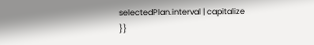selectedPlan.interval | capitalize }}